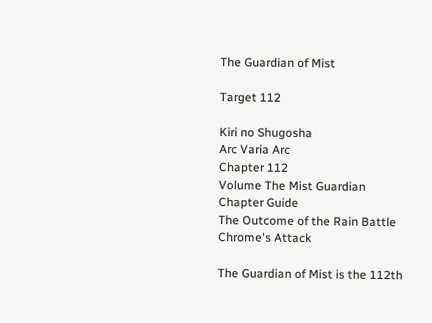The Guardian of Mist

Target 112

Kiri no Shugosha
Arc Varia Arc
Chapter 112
Volume The Mist Guardian
Chapter Guide
The Outcome of the Rain Battle
Chrome's Attack

The Guardian of Mist is the 112th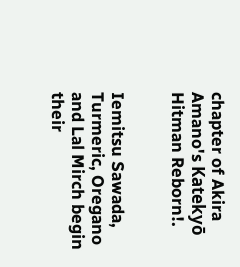chapter of Akira Amano's Katekyō Hitman Reborn!.


Iemitsu Sawada, Turmeric, Oregano and Lal Mirch begin their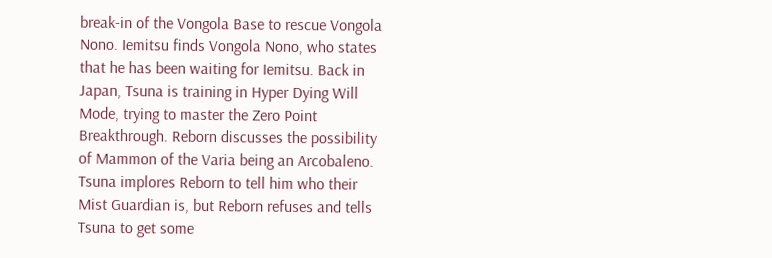break-in of the Vongola Base to rescue Vongola Nono. Iemitsu finds Vongola Nono, who states that he has been waiting for Iemitsu. Back in Japan, Tsuna is training in Hyper Dying Will Mode, trying to master the Zero Point Breakthrough. Reborn discusses the possibility of Mammon of the Varia being an Arcobaleno. Tsuna implores Reborn to tell him who their Mist Guardian is, but Reborn refuses and tells Tsuna to get some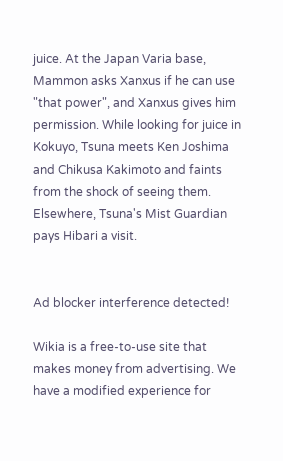juice. At the Japan Varia base, Mammon asks Xanxus if he can use "that power", and Xanxus gives him permission. While looking for juice in Kokuyo, Tsuna meets Ken Joshima and Chikusa Kakimoto and faints from the shock of seeing them. Elsewhere, Tsuna's Mist Guardian pays Hibari a visit.


Ad blocker interference detected!

Wikia is a free-to-use site that makes money from advertising. We have a modified experience for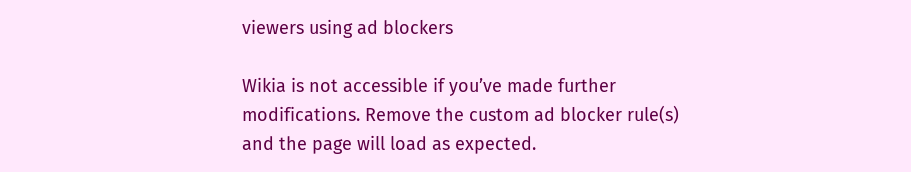viewers using ad blockers

Wikia is not accessible if you’ve made further modifications. Remove the custom ad blocker rule(s) and the page will load as expected.